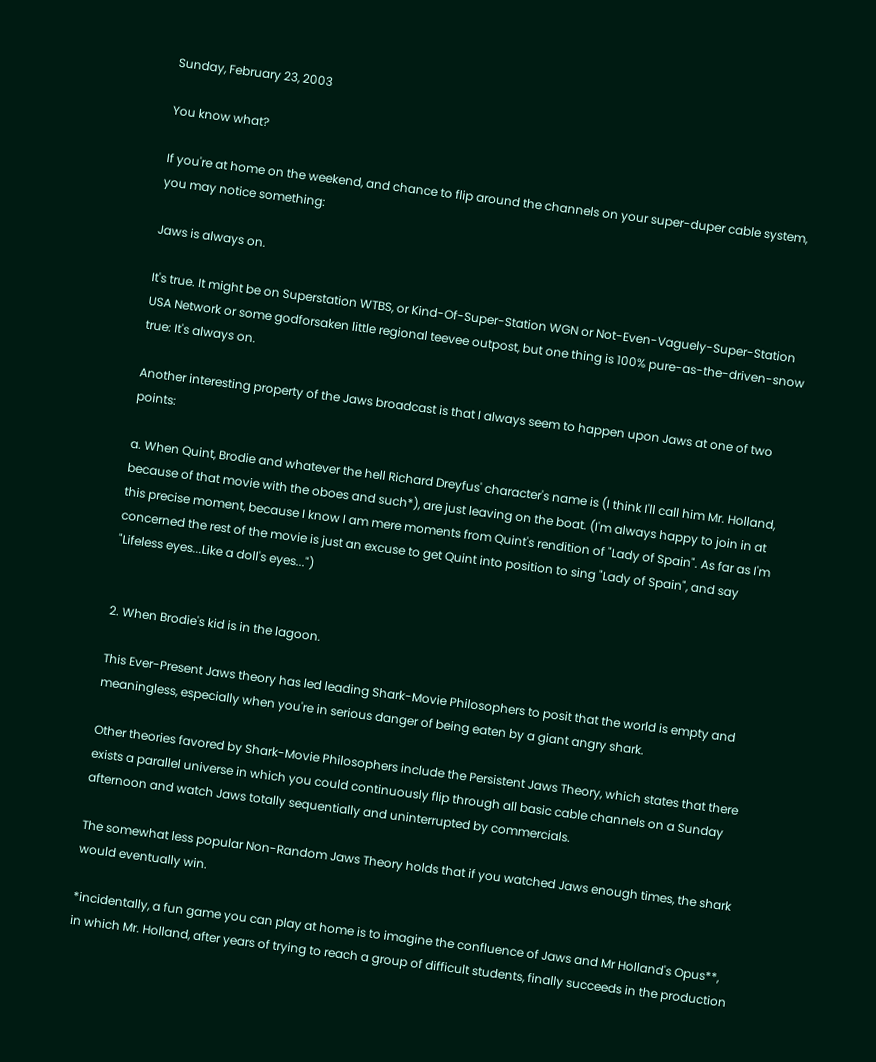Sunday, February 23, 2003

You know what?

If you're at home on the weekend, and chance to flip around the channels on your super-duper cable system, you may notice something:

Jaws is always on.

It's true. It might be on Superstation WTBS, or Kind-Of-Super-Station WGN or Not-Even-Vaguely-Super-Station USA Network or some godforsaken little regional teevee outpost, but one thing is 100% pure-as-the-driven-snow true: It's always on.

Another interesting property of the Jaws broadcast is that I always seem to happen upon Jaws at one of two points:

a. When Quint, Brodie and whatever the hell Richard Dreyfus' character's name is (I think I'll call him Mr. Holland, because of that movie with the oboes and such*), are just leaving on the boat. (I'm always happy to join in at this precise moment, because I know I am mere moments from Quint's rendition of "Lady of Spain". As far as I'm concerned the rest of the movie is just an excuse to get Quint into position to sing "Lady of Spain", and say "Lifeless eyes...Like a doll's eyes...")


2. When Brodie's kid is in the lagoon.

This Ever-Present Jaws theory has led leading Shark-Movie Philosophers to posit that the world is empty and meaningless, especially when you're in serious danger of being eaten by a giant angry shark.

Other theories favored by Shark-Movie Philosophers include the Persistent Jaws Theory, which states that there exists a parallel universe in which you could continuously flip through all basic cable channels on a Sunday afternoon and watch Jaws totally sequentially and uninterrupted by commercials.

The somewhat less popular Non-Random Jaws Theory holds that if you watched Jaws enough times, the shark would eventually win.

*incidentally, a fun game you can play at home is to imagine the confluence of Jaws and Mr Holland's Opus**, in which Mr. Holland, after years of trying to reach a group of difficult students, finally succeeds in the production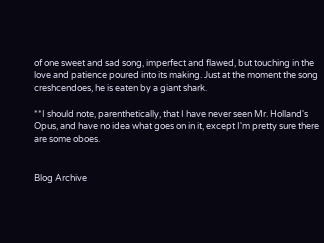of one sweet and sad song, imperfect and flawed, but touching in the love and patience poured into its making. Just at the moment the song creshcendoes, he is eaten by a giant shark.

**I should note, parenthetically, that I have never seen Mr. Holland's Opus, and have no idea what goes on in it, except I'm pretty sure there are some oboes.


Blog Archive